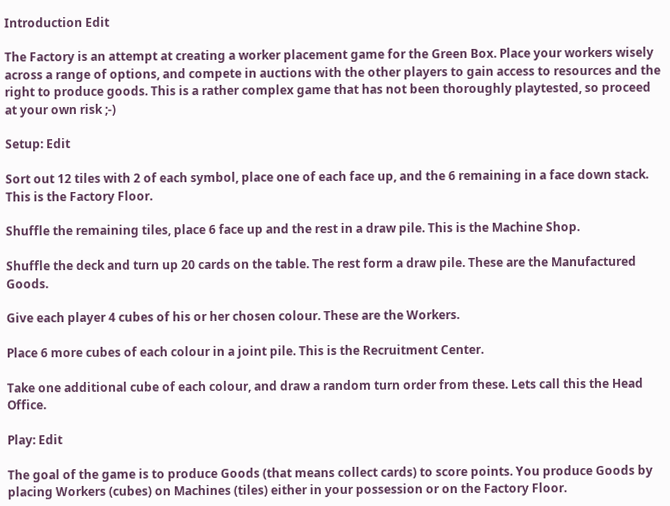Introduction Edit

The Factory is an attempt at creating a worker placement game for the Green Box. Place your workers wisely across a range of options, and compete in auctions with the other players to gain access to resources and the right to produce goods. This is a rather complex game that has not been thoroughly playtested, so proceed at your own risk ;-)

Setup: Edit

Sort out 12 tiles with 2 of each symbol, place one of each face up, and the 6 remaining in a face down stack. This is the Factory Floor.

Shuffle the remaining tiles, place 6 face up and the rest in a draw pile. This is the Machine Shop.

Shuffle the deck and turn up 20 cards on the table. The rest form a draw pile. These are the Manufactured Goods.

Give each player 4 cubes of his or her chosen colour. These are the Workers.

Place 6 more cubes of each colour in a joint pile. This is the Recruitment Center.

Take one additional cube of each colour, and draw a random turn order from these. Lets call this the Head Office.

Play: Edit

The goal of the game is to produce Goods (that means collect cards) to score points. You produce Goods by placing Workers (cubes) on Machines (tiles) either in your possession or on the Factory Floor.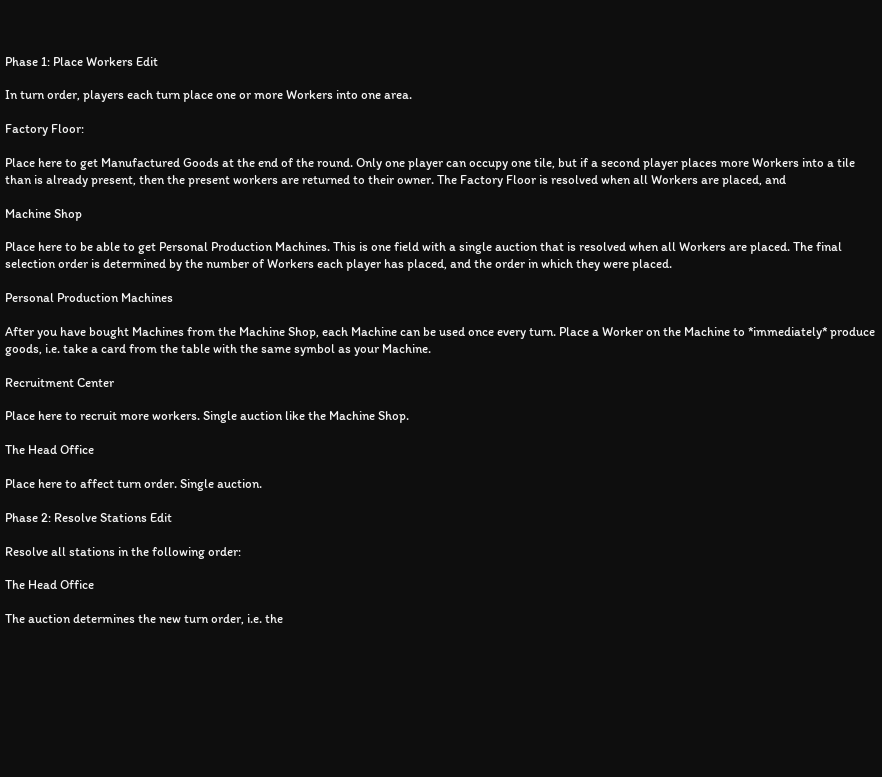Phase 1: Place Workers Edit

In turn order, players each turn place one or more Workers into one area.

Factory Floor:

Place here to get Manufactured Goods at the end of the round. Only one player can occupy one tile, but if a second player places more Workers into a tile than is already present, then the present workers are returned to their owner. The Factory Floor is resolved when all Workers are placed, and

Machine Shop

Place here to be able to get Personal Production Machines. This is one field with a single auction that is resolved when all Workers are placed. The final selection order is determined by the number of Workers each player has placed, and the order in which they were placed.

Personal Production Machines

After you have bought Machines from the Machine Shop, each Machine can be used once every turn. Place a Worker on the Machine to *immediately* produce goods, i.e. take a card from the table with the same symbol as your Machine.

Recruitment Center

Place here to recruit more workers. Single auction like the Machine Shop.

The Head Office

Place here to affect turn order. Single auction.

Phase 2: Resolve Stations Edit

Resolve all stations in the following order:

The Head Office

The auction determines the new turn order, i.e. the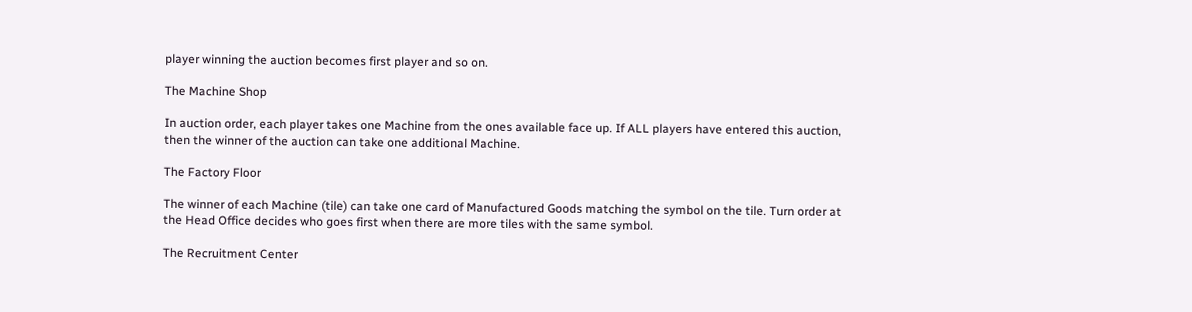player winning the auction becomes first player and so on.

The Machine Shop

In auction order, each player takes one Machine from the ones available face up. If ALL players have entered this auction, then the winner of the auction can take one additional Machine.

The Factory Floor

The winner of each Machine (tile) can take one card of Manufactured Goods matching the symbol on the tile. Turn order at the Head Office decides who goes first when there are more tiles with the same symbol.

The Recruitment Center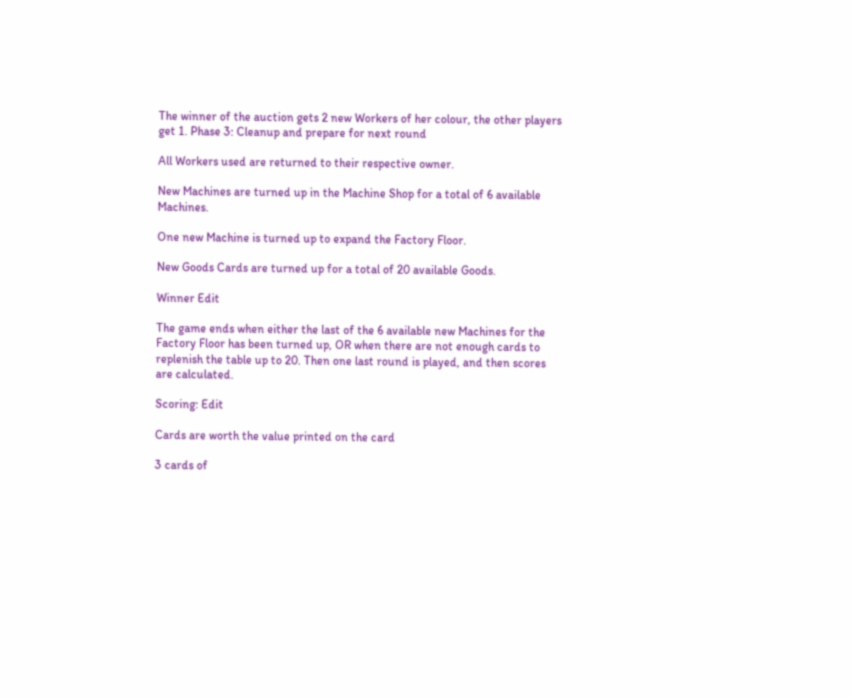The winner of the auction gets 2 new Workers of her colour, the other players get 1. Phase 3: Cleanup and prepare for next round

All Workers used are returned to their respective owner.

New Machines are turned up in the Machine Shop for a total of 6 available Machines.

One new Machine is turned up to expand the Factory Floor.

New Goods Cards are turned up for a total of 20 available Goods.

Winner Edit

The game ends when either the last of the 6 available new Machines for the Factory Floor has been turned up, OR when there are not enough cards to replenish the table up to 20. Then one last round is played, and then scores are calculated.

Scoring: Edit

Cards are worth the value printed on the card

3 cards of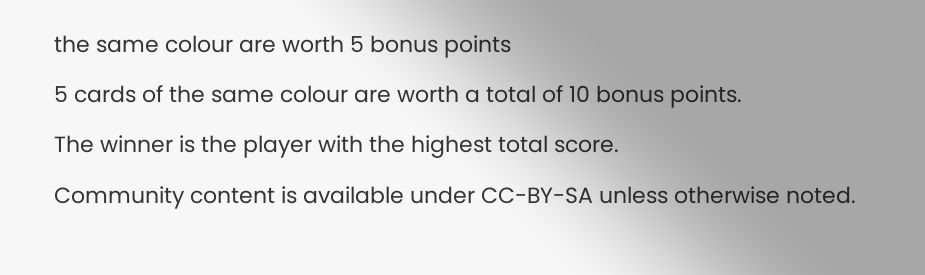the same colour are worth 5 bonus points

5 cards of the same colour are worth a total of 10 bonus points.

The winner is the player with the highest total score.

Community content is available under CC-BY-SA unless otherwise noted.